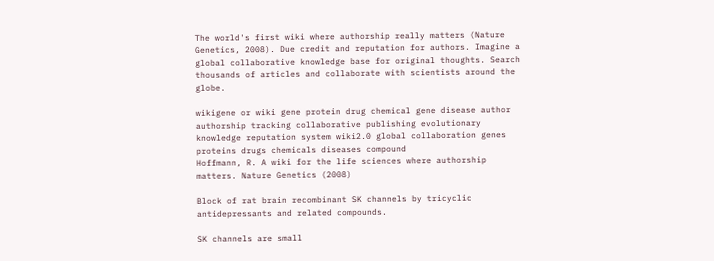The world's first wiki where authorship really matters (Nature Genetics, 2008). Due credit and reputation for authors. Imagine a global collaborative knowledge base for original thoughts. Search thousands of articles and collaborate with scientists around the globe.

wikigene or wiki gene protein drug chemical gene disease author authorship tracking collaborative publishing evolutionary knowledge reputation system wiki2.0 global collaboration genes proteins drugs chemicals diseases compound
Hoffmann, R. A wiki for the life sciences where authorship matters. Nature Genetics (2008)

Block of rat brain recombinant SK channels by tricyclic antidepressants and related compounds.

SK channels are small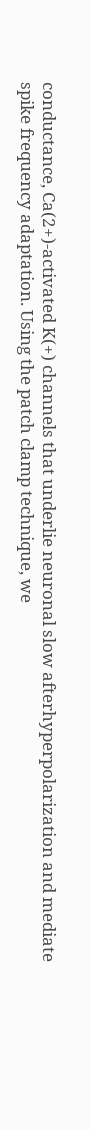conductance, Ca(2+)-activated K(+) channels that underlie neuronal slow afterhyperpolarization and mediate spike frequency adaptation. Using the patch clamp technique, we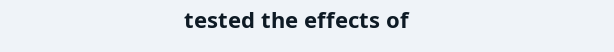tested the effects of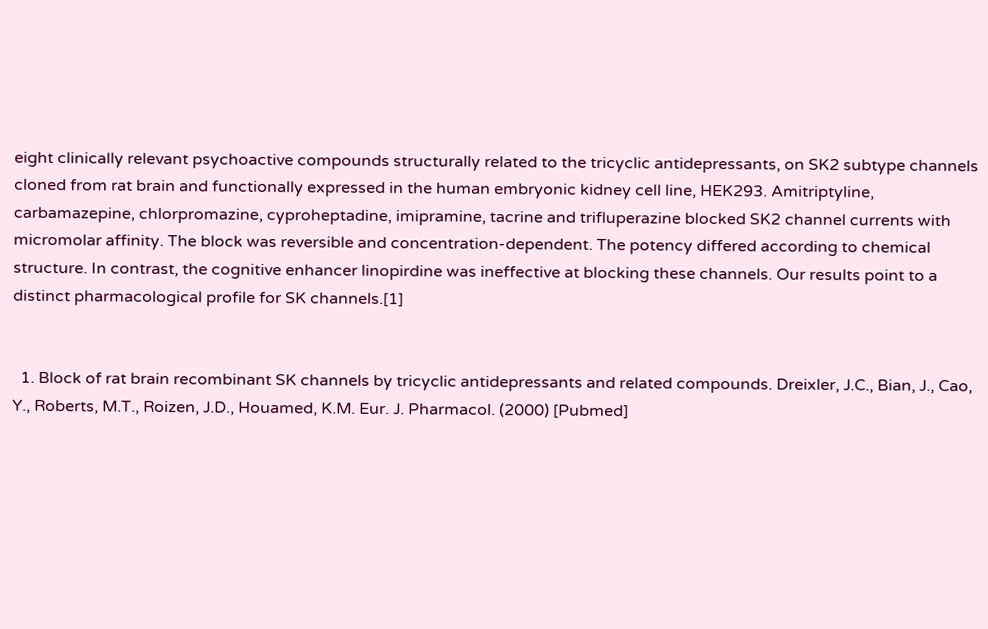eight clinically relevant psychoactive compounds structurally related to the tricyclic antidepressants, on SK2 subtype channels cloned from rat brain and functionally expressed in the human embryonic kidney cell line, HEK293. Amitriptyline, carbamazepine, chlorpromazine, cyproheptadine, imipramine, tacrine and trifluperazine blocked SK2 channel currents with micromolar affinity. The block was reversible and concentration-dependent. The potency differed according to chemical structure. In contrast, the cognitive enhancer linopirdine was ineffective at blocking these channels. Our results point to a distinct pharmacological profile for SK channels.[1]


  1. Block of rat brain recombinant SK channels by tricyclic antidepressants and related compounds. Dreixler, J.C., Bian, J., Cao, Y., Roberts, M.T., Roizen, J.D., Houamed, K.M. Eur. J. Pharmacol. (2000) [Pubmed]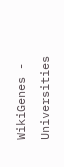WikiGenes - Universities